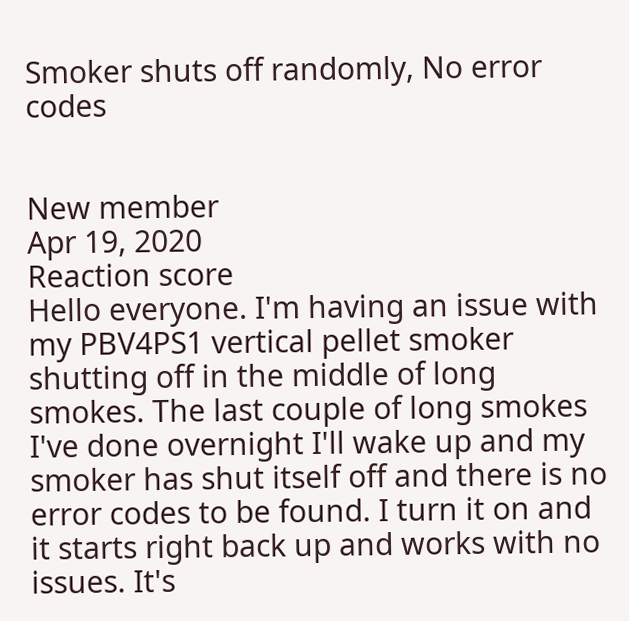Smoker shuts off randomly, No error codes


New member
Apr 19, 2020
Reaction score
Hello everyone. I'm having an issue with my PBV4PS1 vertical pellet smoker shutting off in the middle of long smokes. The last couple of long smokes I've done overnight I'll wake up and my smoker has shut itself off and there is no error codes to be found. I turn it on and it starts right back up and works with no issues. It's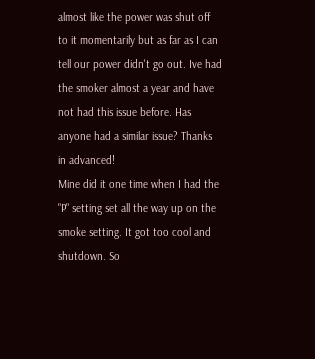almost like the power was shut off to it momentarily but as far as I can tell our power didn't go out. Ive had the smoker almost a year and have not had this issue before. Has anyone had a similar issue? Thanks in advanced!
Mine did it one time when I had the "P" setting set all the way up on the smoke setting. It got too cool and shutdown. So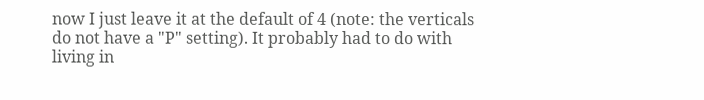now I just leave it at the default of 4 (note: the verticals do not have a "P" setting). It probably had to do with living in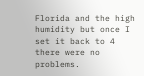Florida and the high humidity but once I set it back to 4 there were no problems.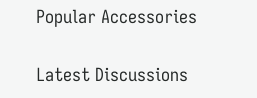Popular Accessories

Latest Discussions